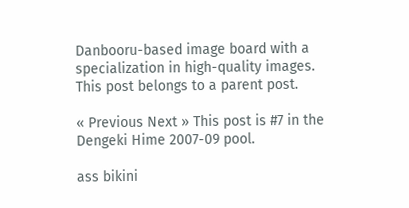Danbooru-based image board with a specialization in high-quality images.
This post belongs to a parent post.

« Previous Next » This post is #7 in the Dengeki Hime 2007-09 pool.

ass bikini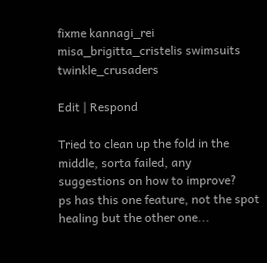fixme kannagi_rei misa_brigitta_cristelis swimsuits twinkle_crusaders

Edit | Respond

Tried to clean up the fold in the middle, sorta failed, any suggestions on how to improve?
ps has this one feature, not the spot healing but the other one...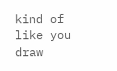kind of like you draw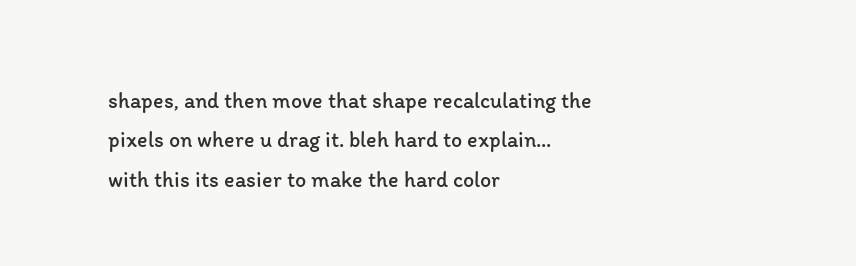shapes, and then move that shape recalculating the pixels on where u drag it. bleh hard to explain...
with this its easier to make the hard color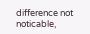difference not noticable,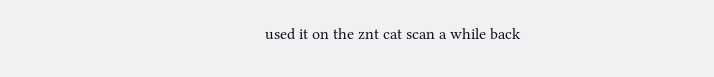used it on the znt cat scan a while back